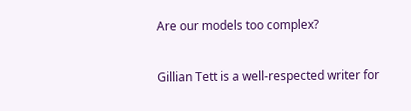Are our models too complex?

Gillian Tett is a well-respected writer for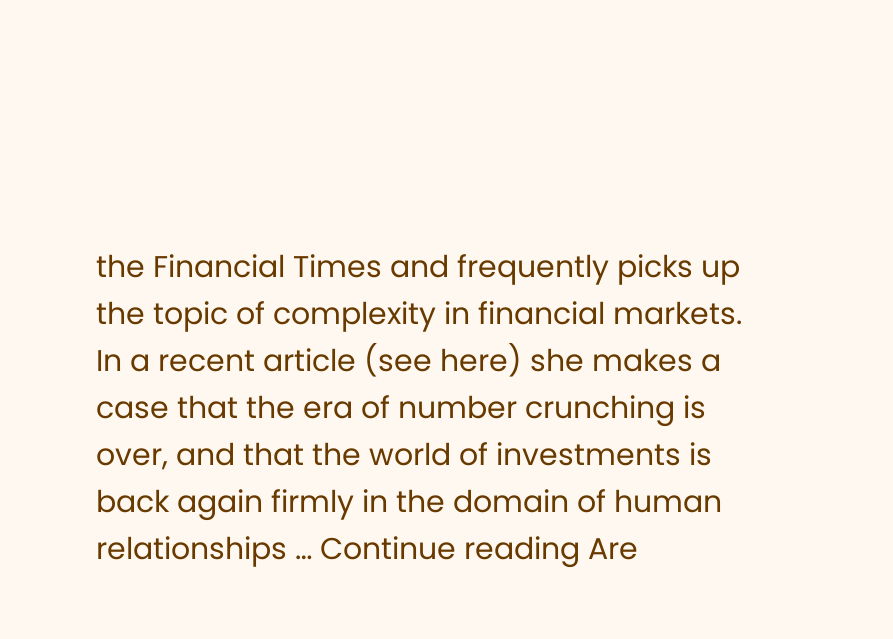the Financial Times and frequently picks up the topic of complexity in financial markets. In a recent article (see here) she makes a case that the era of number crunching is over, and that the world of investments is back again firmly in the domain of human relationships … Continue reading Are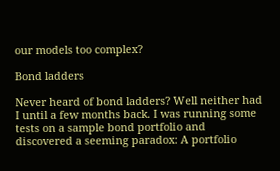our models too complex?

Bond ladders

Never heard of bond ladders? Well neither had I until a few months back. I was running some tests on a sample bond portfolio and discovered a seeming paradox: A portfolio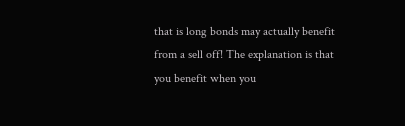that is long bonds may actually benefit from a sell off! The explanation is that you benefit when you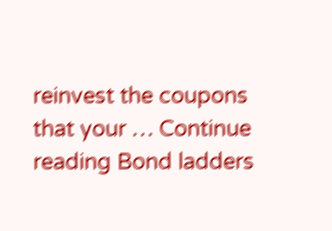reinvest the coupons that your … Continue reading Bond ladders